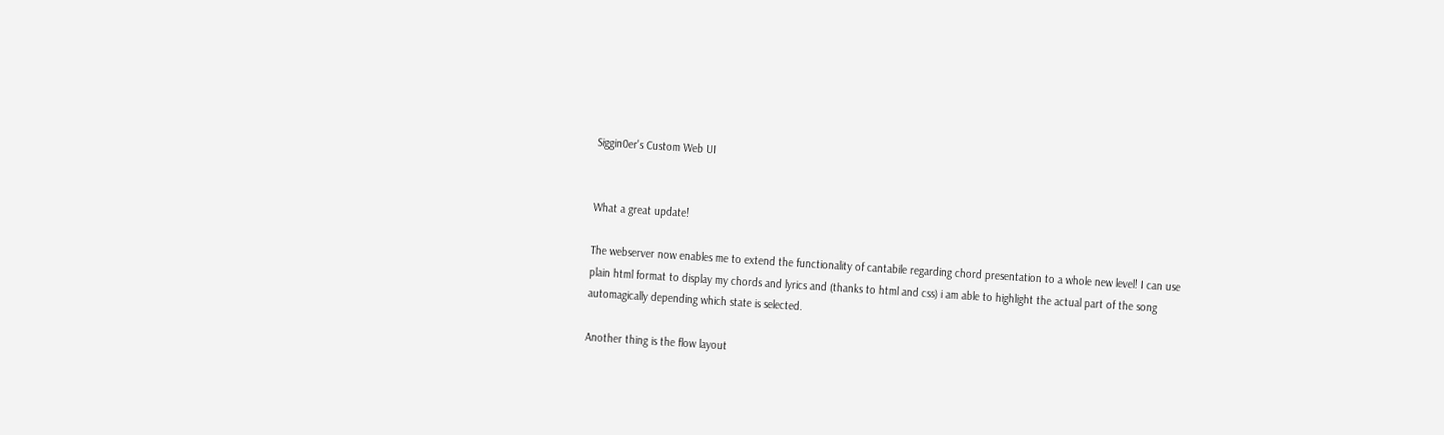Siggin0er's Custom Web UI


What a great update!

The webserver now enables me to extend the functionality of cantabile regarding chord presentation to a whole new level! I can use plain html format to display my chords and lyrics and (thanks to html and css) i am able to highlight the actual part of the song automagically depending which state is selected.

Another thing is the flow layout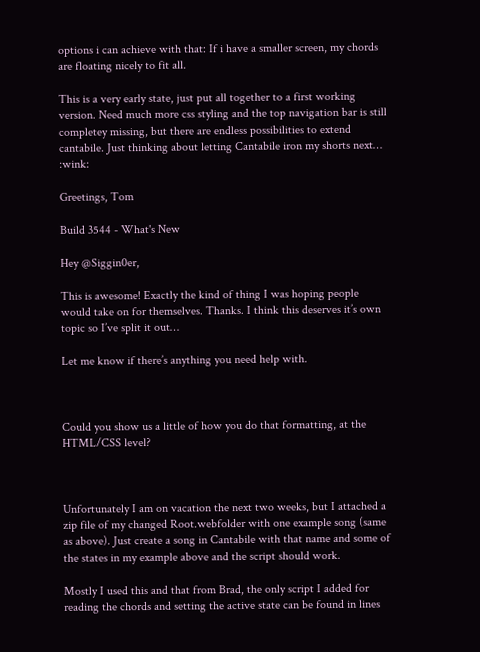options i can achieve with that: If i have a smaller screen, my chords are floating nicely to fit all.

This is a very early state, just put all together to a first working version. Need much more css styling and the top navigation bar is still completey missing, but there are endless possibilities to extend cantabile. Just thinking about letting Cantabile iron my shorts next… :wink:

Greetings, Tom

Build 3544 - What's New

Hey @Siggin0er,

This is awesome! Exactly the kind of thing I was hoping people would take on for themselves. Thanks. I think this deserves it’s own topic so I’ve split it out…

Let me know if there’s anything you need help with.



Could you show us a little of how you do that formatting, at the HTML/CSS level?



Unfortunately I am on vacation the next two weeks, but I attached a zip file of my changed Root.webfolder with one example song (same as above). Just create a song in Cantabile with that name and some of the states in my example above and the script should work.

Mostly I used this and that from Brad, the only script I added for reading the chords and setting the active state can be found in lines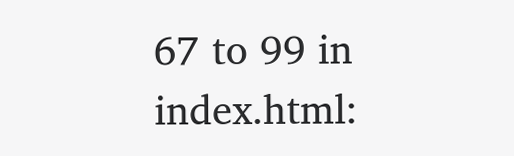67 to 99 in index.html: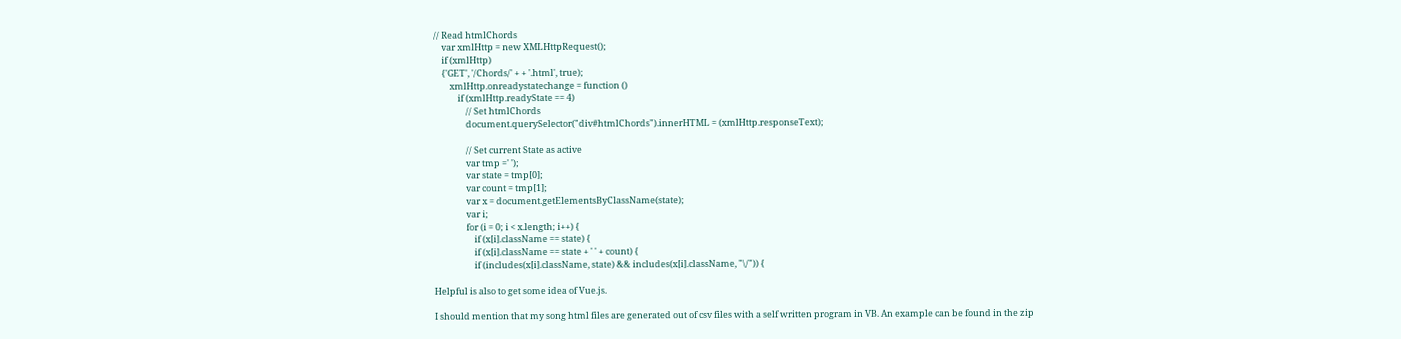// Read htmlChords
    var xmlHttp = new XMLHttpRequest();
    if (xmlHttp)
    {'GET', '/Chords/' + + '.html', true);
        xmlHttp.onreadystatechange = function ()
            if (xmlHttp.readyState == 4)
                // Set htmlChords
                document.querySelector("div#htmlChords").innerHTML = (xmlHttp.responseText);

                // Set current State as active
                var tmp =' ');
                var state = tmp[0];
                var count = tmp[1];
                var x = document.getElementsByClassName(state);
                var i;
                for (i = 0; i < x.length; i++) {
                    if (x[i].className == state) {
                    if (x[i].className == state + ' ' + count) {
                    if (includes(x[i].className, state) && includes(x[i].className, "\/")) {

Helpful is also to get some idea of Vue.js.

I should mention that my song html files are generated out of csv files with a self written program in VB. An example can be found in the zip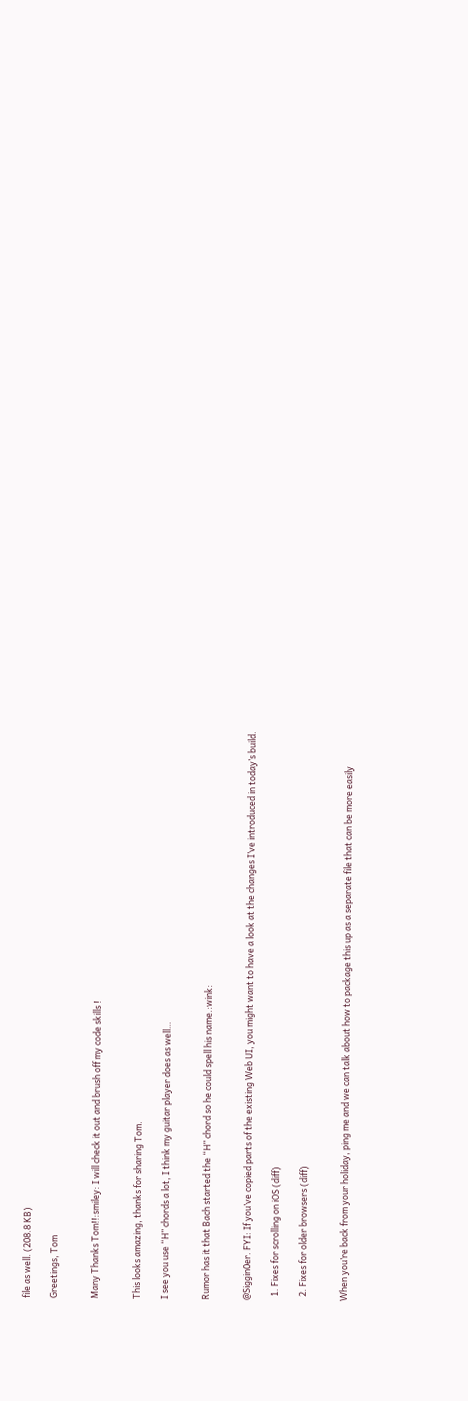file as well. (208.8 KB)

Greetings, Tom


Many Thanks Tom!!:smiley: I will check it out and brush off my code skills !


This looks amazing, thanks for sharing Tom.

I see you use “H” chords a lot, I think my guitar player does as well…


Rumor has it that Bach started the “H” chord so he could spell his name.:wink:


@Siggin0er. FYI: If you’ve copied parts of the existing Web UI, you might want to have a look at the changes I’ve introduced in today’s build.

  1. Fixes for scrolling on iOS (diff)

  2. Fixes for older browsers (diff)


When you’re back from your holiday, ping me and we can talk about how to package this up as a separate file that can be more easily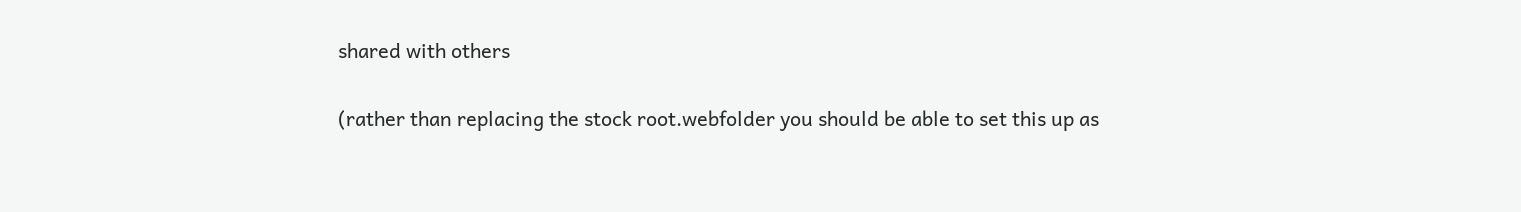shared with others

(rather than replacing the stock root.webfolder you should be able to set this up as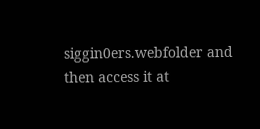siggin0ers.webfolder and then access it at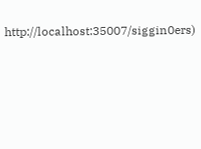http://localhost:35007/siggin0ers)